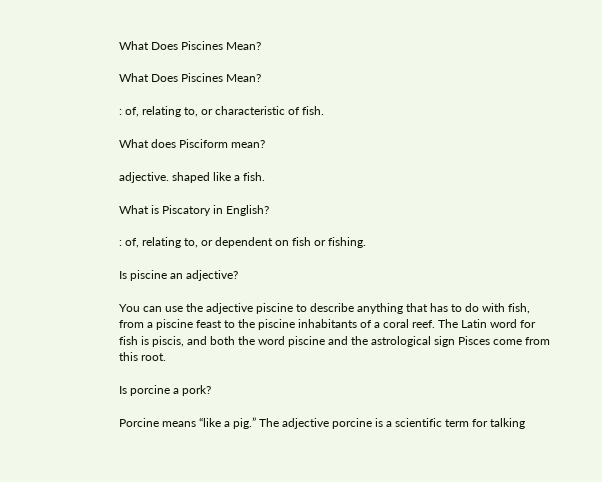What Does Piscines Mean?

What Does Piscines Mean?

: of, relating to, or characteristic of fish.

What does Pisciform mean?

adjective. shaped like a fish.

What is Piscatory in English?

: of, relating to, or dependent on fish or fishing.

Is piscine an adjective?

You can use the adjective piscine to describe anything that has to do with fish, from a piscine feast to the piscine inhabitants of a coral reef. The Latin word for fish is piscis, and both the word piscine and the astrological sign Pisces come from this root.

Is porcine a pork?

Porcine means “like a pig.” The adjective porcine is a scientific term for talking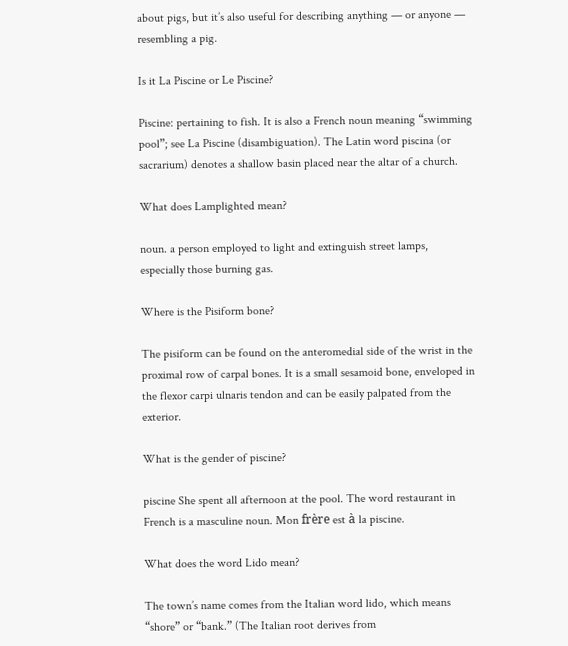about pigs, but it’s also useful for describing anything — or anyone — resembling a pig.

Is it La Piscine or Le Piscine?

Piscine: pertaining to fish. It is also a French noun meaning “swimming pool”; see La Piscine (disambiguation). The Latin word piscina (or sacrarium) denotes a shallow basin placed near the altar of a church.

What does Lamplighted mean?

noun. a person employed to light and extinguish street lamps, especially those burning gas.

Where is the Pisiform bone?

The pisiform can be found on the anteromedial side of the wrist in the proximal row of carpal bones. It is a small sesamoid bone, enveloped in the flexor carpi ulnaris tendon and can be easily palpated from the exterior.

What is the gender of piscine?

piscine She spent all afternoon at the pool. The word restaurant in French is a masculine noun. Mon frère est à la piscine.

What does the word Lido mean?

The town’s name comes from the Italian word lido, which means “shore” or “bank.” (The Italian root derives from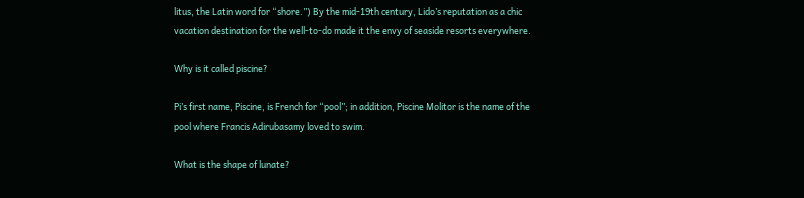litus, the Latin word for “shore.”) By the mid-19th century, Lido’s reputation as a chic vacation destination for the well-to-do made it the envy of seaside resorts everywhere.

Why is it called piscine?

Pi’s first name, Piscine, is French for “pool”; in addition, Piscine Molitor is the name of the pool where Francis Adirubasamy loved to swim.

What is the shape of lunate?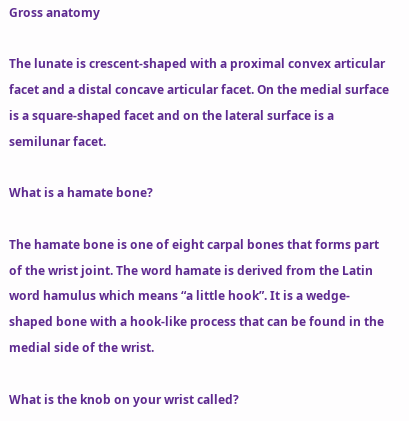Gross anatomy

The lunate is crescent-shaped with a proximal convex articular facet and a distal concave articular facet. On the medial surface is a square-shaped facet and on the lateral surface is a semilunar facet.

What is a hamate bone?

The hamate bone is one of eight carpal bones that forms part of the wrist joint. The word hamate is derived from the Latin word hamulus which means “a little hook”. It is a wedge-shaped bone with a hook-like process that can be found in the medial side of the wrist.

What is the knob on your wrist called?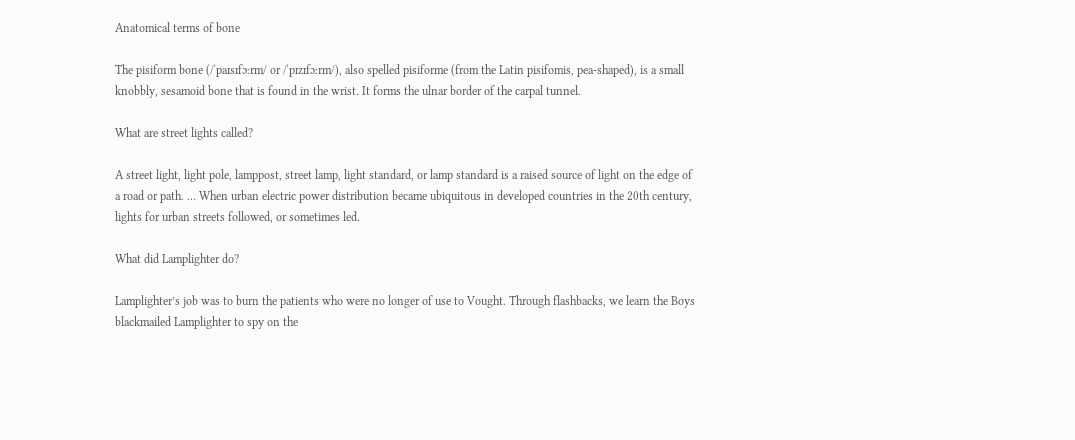Anatomical terms of bone

The pisiform bone (/ˈpaɪsɪfɔːrm/ or /ˈpɪzɪfɔːrm/), also spelled pisiforme (from the Latin pisifomis, pea-shaped), is a small knobbly, sesamoid bone that is found in the wrist. It forms the ulnar border of the carpal tunnel.

What are street lights called?

A street light, light pole, lamppost, street lamp, light standard, or lamp standard is a raised source of light on the edge of a road or path. … When urban electric power distribution became ubiquitous in developed countries in the 20th century, lights for urban streets followed, or sometimes led.

What did Lamplighter do?

Lamplighter’s job was to burn the patients who were no longer of use to Vought. Through flashbacks, we learn the Boys blackmailed Lamplighter to spy on the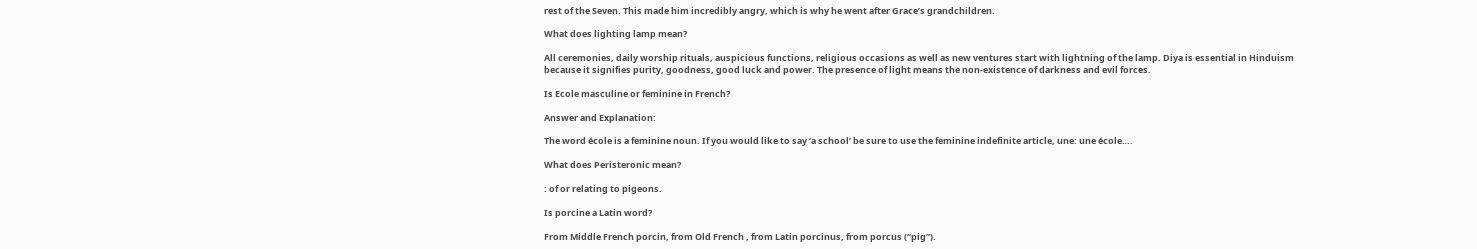rest of the Seven. This made him incredibly angry, which is why he went after Grace’s grandchildren.

What does lighting lamp mean?

All ceremonies, daily worship rituals, auspicious functions, religious occasions as well as new ventures start with lightning of the lamp. Diya is essential in Hinduism because it signifies purity, goodness, good luck and power. The presence of light means the non-existence of darkness and evil forces.

Is Ecole masculine or feminine in French?

Answer and Explanation:

The word école is a feminine noun. If you would like to say ‘a school’ be sure to use the feminine indefinite article, une: une école….

What does Peristeronic mean?

: of or relating to pigeons.

Is porcine a Latin word?

From Middle French porcin, from Old French , from Latin porcinus, from porcus (“pig”).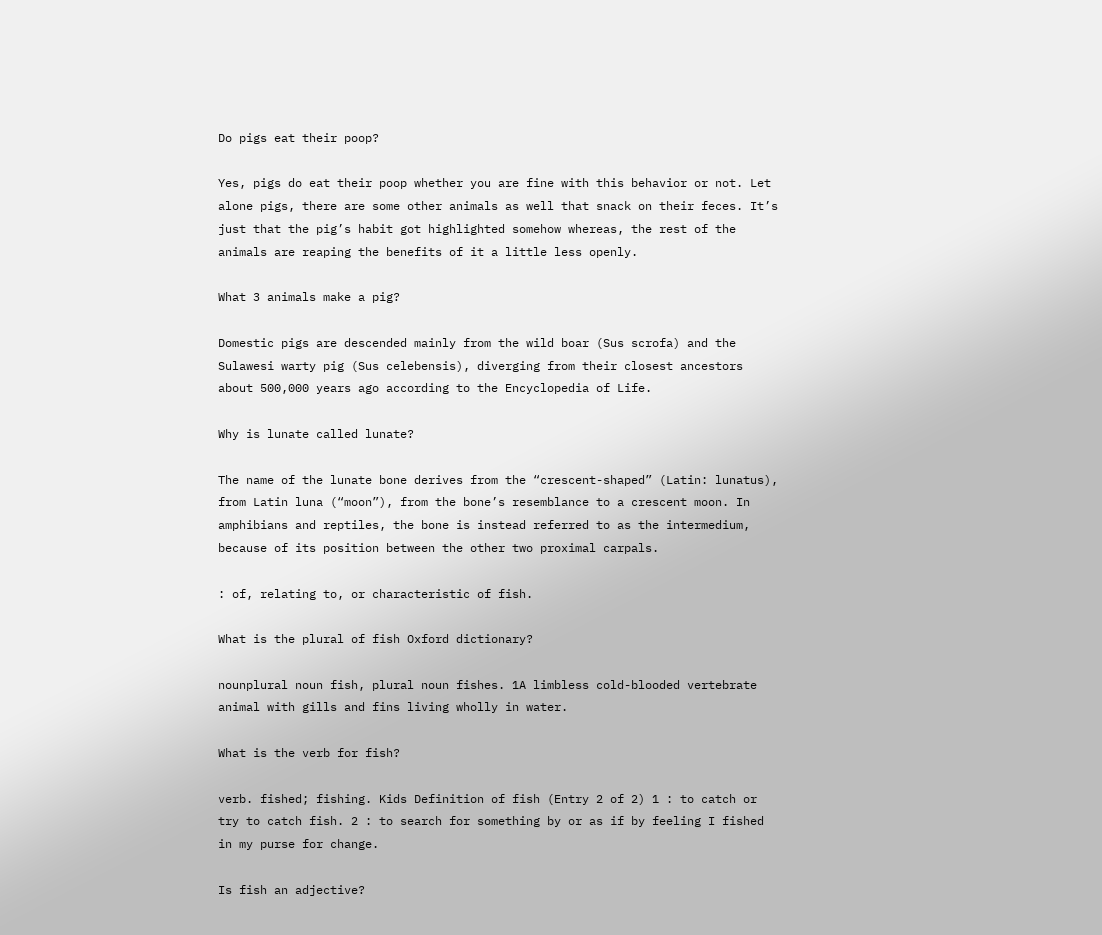Do pigs eat their poop?

Yes, pigs do eat their poop whether you are fine with this behavior or not. Let alone pigs, there are some other animals as well that snack on their feces. It’s just that the pig’s habit got highlighted somehow whereas, the rest of the animals are reaping the benefits of it a little less openly.

What 3 animals make a pig?

Domestic pigs are descended mainly from the wild boar (Sus scrofa) and the Sulawesi warty pig (Sus celebensis), diverging from their closest ancestors about 500,000 years ago according to the Encyclopedia of Life.

Why is lunate called lunate?

The name of the lunate bone derives from the “crescent-shaped” (Latin: lunatus), from Latin luna (“moon”), from the bone’s resemblance to a crescent moon. In amphibians and reptiles, the bone is instead referred to as the intermedium, because of its position between the other two proximal carpals.

: of, relating to, or characteristic of fish.

What is the plural of fish Oxford dictionary?

nounplural noun fish, plural noun fishes. 1A limbless cold-blooded vertebrate animal with gills and fins living wholly in water.

What is the verb for fish?

verb. fished; fishing. Kids Definition of fish (Entry 2 of 2) 1 : to catch or try to catch fish. 2 : to search for something by or as if by feeling I fished in my purse for change.

Is fish an adjective?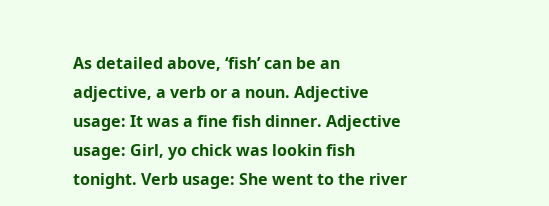As detailed above, ‘fish’ can be an adjective, a verb or a noun. Adjective usage: It was a fine fish dinner. Adjective usage: Girl, yo chick was lookin fish tonight. Verb usage: She went to the river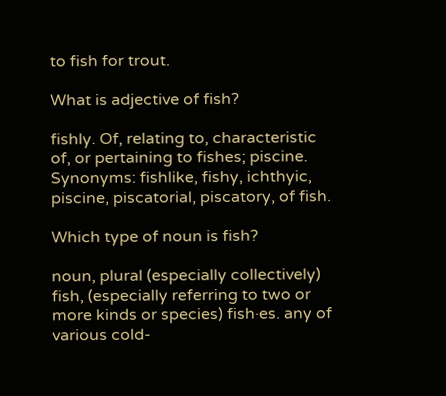to fish for trout.

What is adjective of fish?

fishly. Of, relating to, characteristic of, or pertaining to fishes; piscine. Synonyms: fishlike, fishy, ichthyic, piscine, piscatorial, piscatory, of fish.

Which type of noun is fish?

noun, plural (especially collectively) fish, (especially referring to two or more kinds or species) fish·es. any of various cold-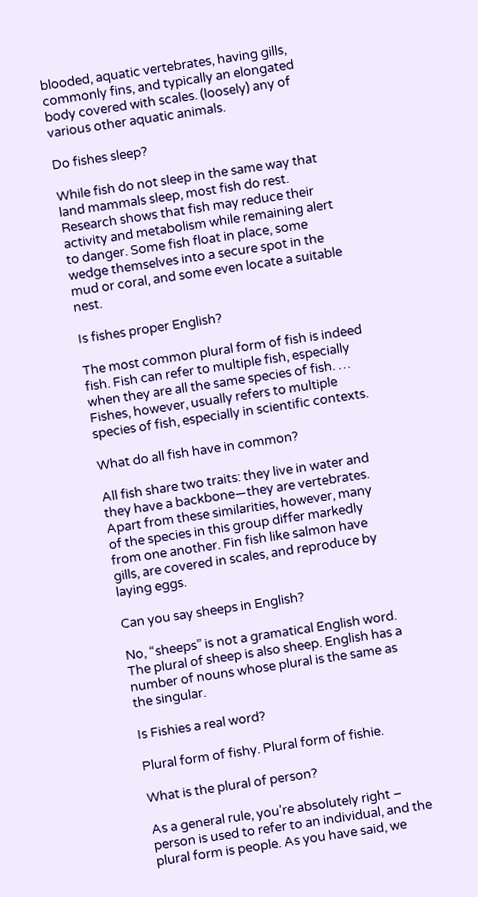blooded, aquatic vertebrates, having gills, commonly fins, and typically an elongated body covered with scales. (loosely) any of various other aquatic animals.

Do fishes sleep?

While fish do not sleep in the same way that land mammals sleep, most fish do rest. Research shows that fish may reduce their activity and metabolism while remaining alert to danger. Some fish float in place, some wedge themselves into a secure spot in the mud or coral, and some even locate a suitable nest.

Is fishes proper English?

The most common plural form of fish is indeed fish. Fish can refer to multiple fish, especially when they are all the same species of fish. … Fishes, however, usually refers to multiple species of fish, especially in scientific contexts.

What do all fish have in common?

All fish share two traits: they live in water and they have a backbone—they are vertebrates. Apart from these similarities, however, many of the species in this group differ markedly from one another. Fin fish like salmon have gills, are covered in scales, and reproduce by laying eggs.

Can you say sheeps in English?

No, “sheeps” is not a gramatical English word. The plural of sheep is also sheep. English has a number of nouns whose plural is the same as the singular.

Is Fishies a real word?

Plural form of fishy. Plural form of fishie.

What is the plural of person?

As a general rule, you’re absolutely right – person is used to refer to an individual, and the plural form is people. As you have said, we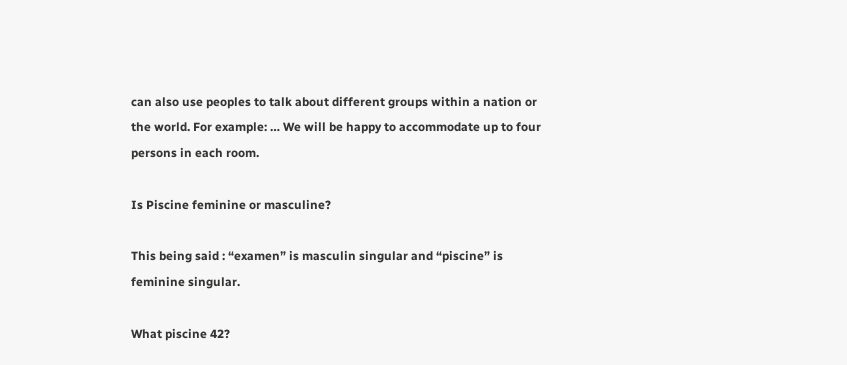can also use peoples to talk about different groups within a nation or the world. For example: … We will be happy to accommodate up to four persons in each room.

Is Piscine feminine or masculine?

This being said : “examen” is masculin singular and “piscine” is feminine singular.

What piscine 42?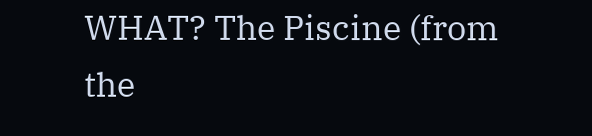WHAT? The Piscine (from the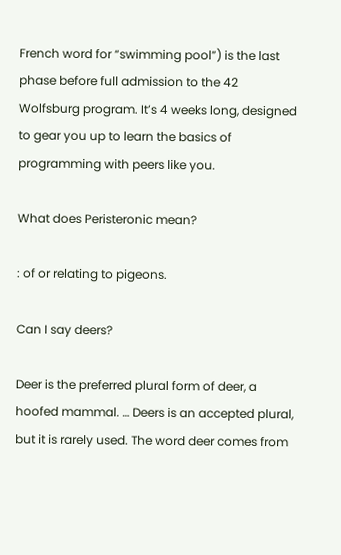French word for “swimming pool”) is the last phase before full admission to the 42 Wolfsburg program. It’s 4 weeks long, designed to gear you up to learn the basics of programming with peers like you.

What does Peristeronic mean?

: of or relating to pigeons.

Can I say deers?

Deer is the preferred plural form of deer, a hoofed mammal. … Deers is an accepted plural, but it is rarely used. The word deer comes from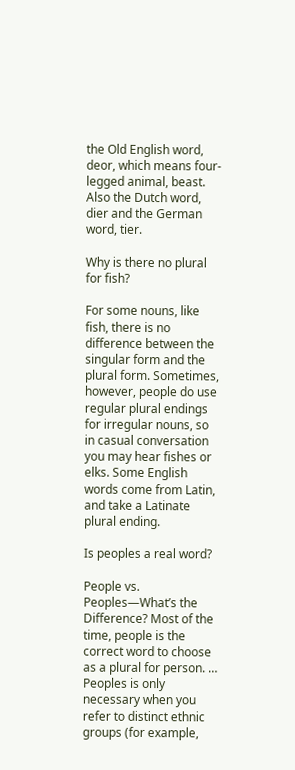the Old English word, deor, which means four-legged animal, beast. Also the Dutch word, dier and the German word, tier.

Why is there no plural for fish?

For some nouns, like fish, there is no difference between the singular form and the plural form. Sometimes, however, people do use regular plural endings for irregular nouns, so in casual conversation you may hear fishes or elks. Some English words come from Latin, and take a Latinate plural ending.

Is peoples a real word?

People vs. Peoples—What’s the Difference? Most of the time, people is the correct word to choose as a plural for person. … Peoples is only necessary when you refer to distinct ethnic groups (for example,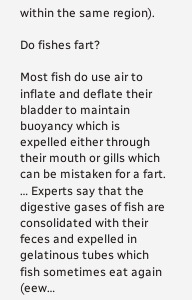within the same region).

Do fishes fart?

Most fish do use air to inflate and deflate their bladder to maintain buoyancy which is expelled either through their mouth or gills which can be mistaken for a fart. … Experts say that the digestive gases of fish are consolidated with their feces and expelled in gelatinous tubes which fish sometimes eat again (eew…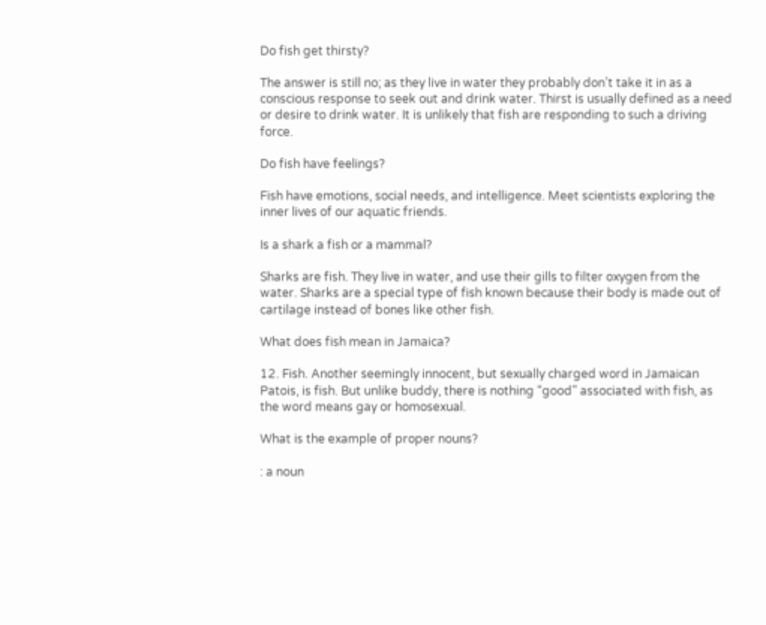Do fish get thirsty?

The answer is still no; as they live in water they probably don’t take it in as a conscious response to seek out and drink water. Thirst is usually defined as a need or desire to drink water. It is unlikely that fish are responding to such a driving force.

Do fish have feelings?

Fish have emotions, social needs, and intelligence. Meet scientists exploring the inner lives of our aquatic friends.

Is a shark a fish or a mammal?

Sharks are fish. They live in water, and use their gills to filter oxygen from the water. Sharks are a special type of fish known because their body is made out of cartilage instead of bones like other fish.

What does fish mean in Jamaica?

12. Fish. Another seemingly innocent, but sexually charged word in Jamaican Patois, is fish. But unlike buddy, there is nothing “good” associated with fish, as the word means gay or homosexual.

What is the example of proper nouns?

: a noun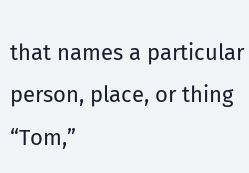that names a particular person, place, or thing “Tom,”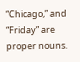“Chicago,” and “Friday” are proper nouns.